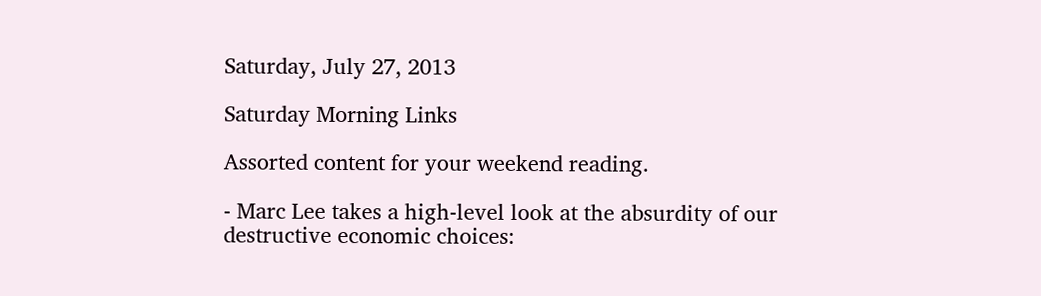Saturday, July 27, 2013

Saturday Morning Links

Assorted content for your weekend reading.

- Marc Lee takes a high-level look at the absurdity of our destructive economic choices: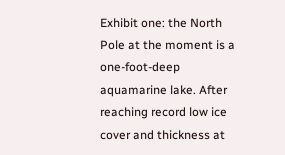Exhibit one: the North Pole at the moment is a one-foot-deep aquamarine lake. After reaching record low ice cover and thickness at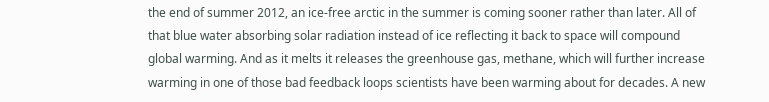the end of summer 2012, an ice-free arctic in the summer is coming sooner rather than later. All of that blue water absorbing solar radiation instead of ice reflecting it back to space will compound global warming. And as it melts it releases the greenhouse gas, methane, which will further increase warming in one of those bad feedback loops scientists have been warming about for decades. A new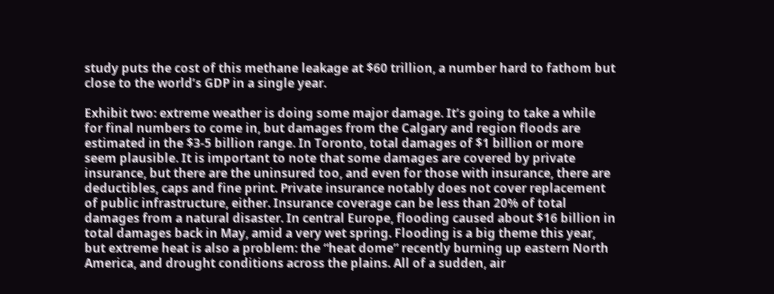study puts the cost of this methane leakage at $60 trillion, a number hard to fathom but close to the world’s GDP in a single year.

Exhibit two: extreme weather is doing some major damage. It’s going to take a while for final numbers to come in, but damages from the Calgary and region floods are estimated in the $3-5 billion range. In Toronto, total damages of $1 billion or more seem plausible. It is important to note that some damages are covered by private insurance, but there are the uninsured too, and even for those with insurance, there are deductibles, caps and fine print. Private insurance notably does not cover replacement of public infrastructure, either. Insurance coverage can be less than 20% of total damages from a natural disaster. In central Europe, flooding caused about $16 billion in total damages back in May, amid a very wet spring. Flooding is a big theme this year, but extreme heat is also a problem: the “heat dome” recently burning up eastern North America, and drought conditions across the plains. All of a sudden, air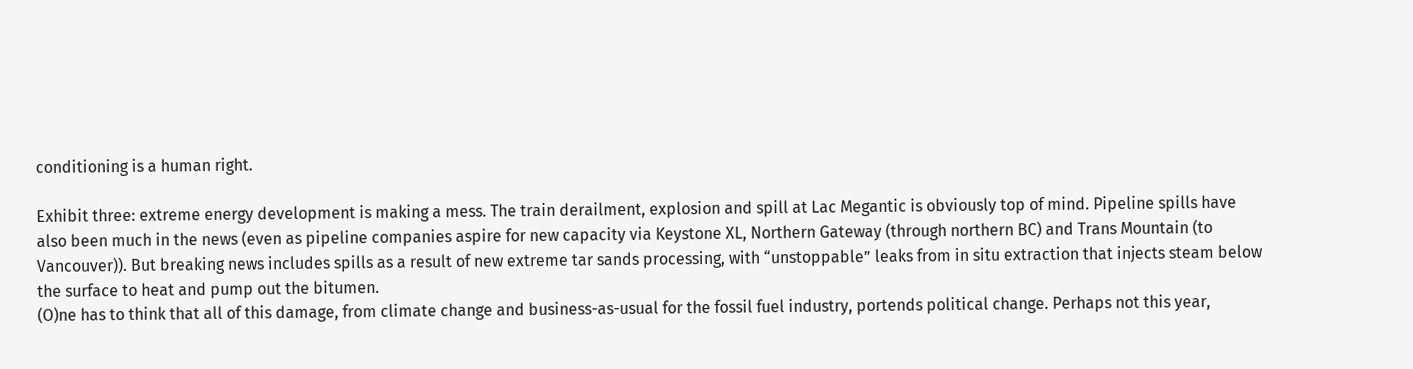conditioning is a human right.

Exhibit three: extreme energy development is making a mess. The train derailment, explosion and spill at Lac Megantic is obviously top of mind. Pipeline spills have also been much in the news (even as pipeline companies aspire for new capacity via Keystone XL, Northern Gateway (through northern BC) and Trans Mountain (to Vancouver)). But breaking news includes spills as a result of new extreme tar sands processing, with “unstoppable” leaks from in situ extraction that injects steam below the surface to heat and pump out the bitumen.
(O)ne has to think that all of this damage, from climate change and business-as-usual for the fossil fuel industry, portends political change. Perhaps not this year,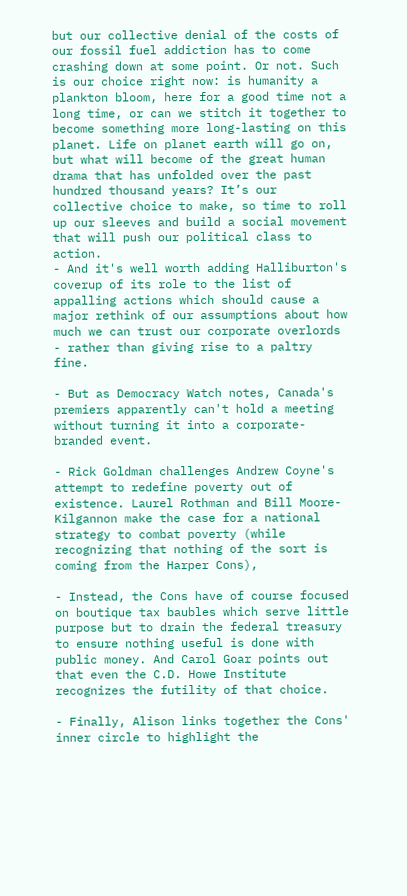but our collective denial of the costs of our fossil fuel addiction has to come crashing down at some point. Or not. Such is our choice right now: is humanity a plankton bloom, here for a good time not a long time, or can we stitch it together to become something more long-lasting on this planet. Life on planet earth will go on, but what will become of the great human drama that has unfolded over the past hundred thousand years? It’s our collective choice to make, so time to roll up our sleeves and build a social movement that will push our political class to action.
- And it's well worth adding Halliburton's coverup of its role to the list of appalling actions which should cause a major rethink of our assumptions about how much we can trust our corporate overlords - rather than giving rise to a paltry fine.

- But as Democracy Watch notes, Canada's premiers apparently can't hold a meeting without turning it into a corporate-branded event.

- Rick Goldman challenges Andrew Coyne's attempt to redefine poverty out of existence. Laurel Rothman and Bill Moore-Kilgannon make the case for a national strategy to combat poverty (while recognizing that nothing of the sort is coming from the Harper Cons),

- Instead, the Cons have of course focused on boutique tax baubles which serve little purpose but to drain the federal treasury to ensure nothing useful is done with public money. And Carol Goar points out that even the C.D. Howe Institute recognizes the futility of that choice.

- Finally, Alison links together the Cons' inner circle to highlight the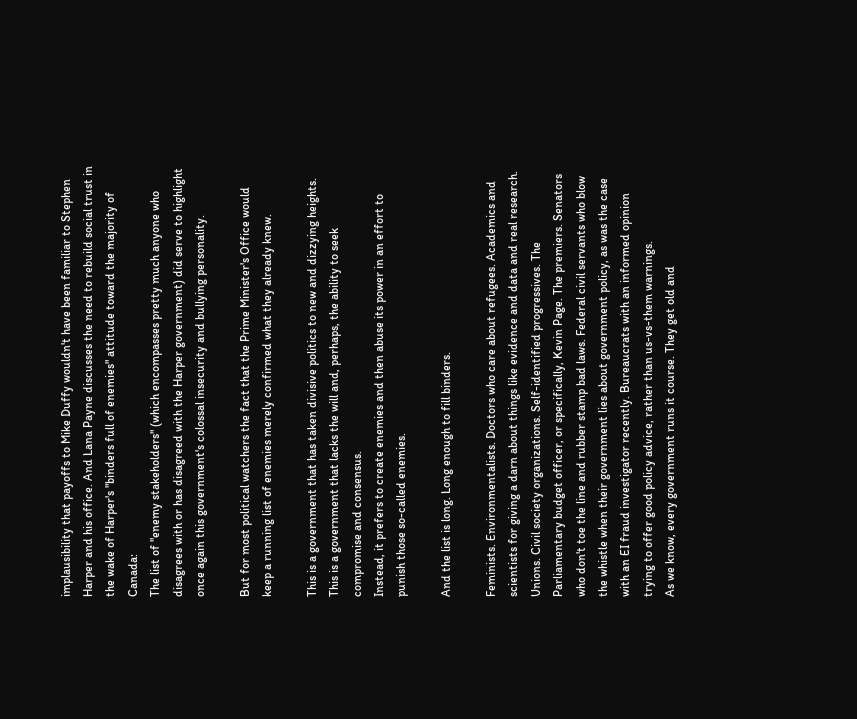implausibility that payoffs to Mike Duffy wouldn't have been familiar to Stephen Harper and his office. And Lana Payne discusses the need to rebuild social trust in the wake of Harper's "binders full of enemies" attitude toward the majority of Canada:
The list of "enemy stakeholders" (which encompasses pretty much anyone who disagrees with or has disagreed with the Harper government) did serve to highlight once again this government's colossal insecurity and bullying personality.

But for most political watchers the fact that the Prime Minister's Office would keep a running list of enemies merely confirmed what they already knew.

This is a government that has taken divisive politics to new and dizzying heights. This is a government that lacks the will and, perhaps, the ability to seek compromise and consensus.
Instead, it prefers to create enemies and then abuse its power in an effort to punish those so-called enemies.

And the list is long. Long enough to fill binders.

Feminists. Environmentalists. Doctors who care about refugees. Academics and scientists for giving a darn about things like evidence and data and real research. Unions. Civil society organizations. Self-identified progressives. The Parliamentary budget officer, or specifically, Kevin Page. The premiers. Senators who don't toe the line and rubber stamp bad laws. Federal civil servants who blow the whistle when their government lies about government policy, as was the case with an EI fraud investigator recently. Bureaucrats with an informed opinion trying to offer good policy advice, rather than us-vs-them warnings.
As we know, every government runs it course. They get old and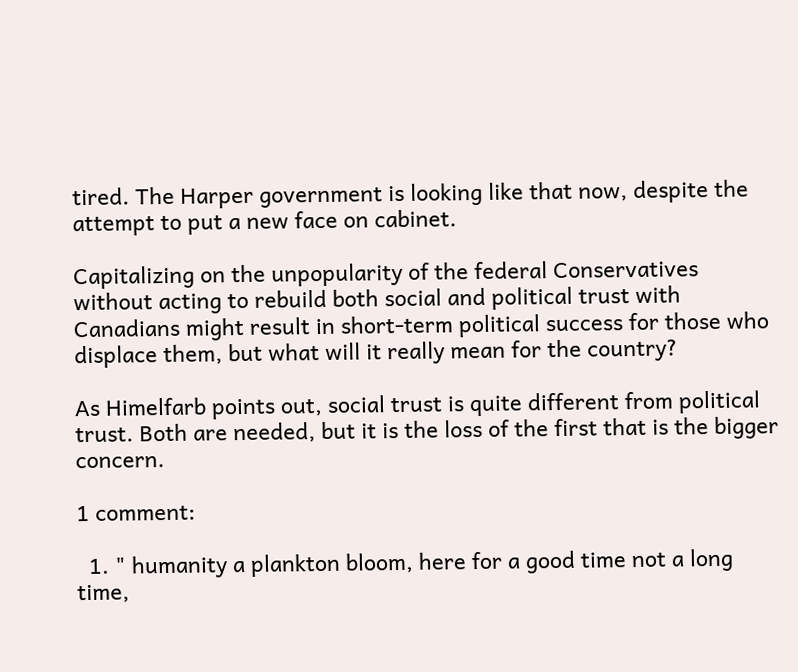tired. The Harper government is looking like that now, despite the attempt to put a new face on cabinet.

Capitalizing on the unpopularity of the federal Conservatives without acting to rebuild both social and political trust with Canadians might result in short-term political success for those who displace them, but what will it really mean for the country?

As Himelfarb points out, social trust is quite different from political trust. Both are needed, but it is the loss of the first that is the bigger concern.

1 comment:

  1. " humanity a plankton bloom, here for a good time not a long time,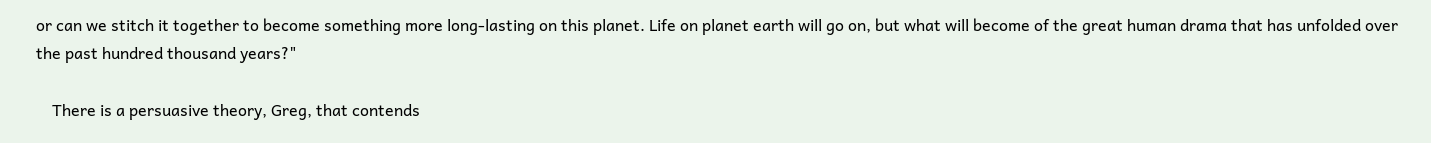or can we stitch it together to become something more long-lasting on this planet. Life on planet earth will go on, but what will become of the great human drama that has unfolded over the past hundred thousand years?"

    There is a persuasive theory, Greg, that contends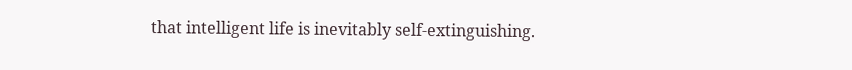that intelligent life is inevitably self-extinguishing.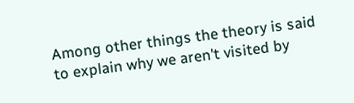Among other things the theory is said to explain why we aren't visited by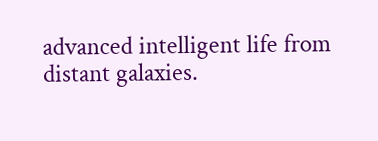advanced intelligent life from distant galaxies.